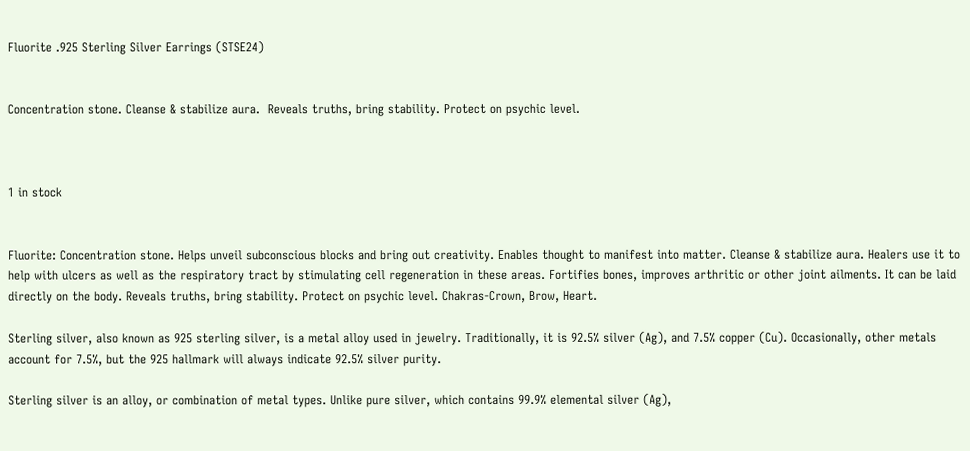Fluorite .925 Sterling Silver Earrings (STSE24)


Concentration stone. Cleanse & stabilize aura.  Reveals truths, bring stability. Protect on psychic level.



1 in stock


Fluorite: Concentration stone. Helps unveil subconscious blocks and bring out creativity. Enables thought to manifest into matter. Cleanse & stabilize aura. Healers use it to help with ulcers as well as the respiratory tract by stimulating cell regeneration in these areas. Fortifies bones, improves arthritic or other joint ailments. It can be laid directly on the body. Reveals truths, bring stability. Protect on psychic level. Chakras-Crown, Brow, Heart.

Sterling silver, also known as 925 sterling silver, is a metal alloy used in jewelry. Traditionally, it is 92.5% silver (Ag), and 7.5% copper (Cu). Occasionally, other metals account for 7.5%, but the 925 hallmark will always indicate 92.5% silver purity.

Sterling silver is an alloy, or combination of metal types. Unlike pure silver, which contains 99.9% elemental silver (Ag),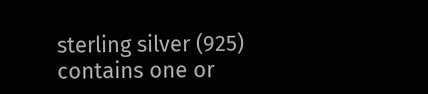sterling silver (925) contains one or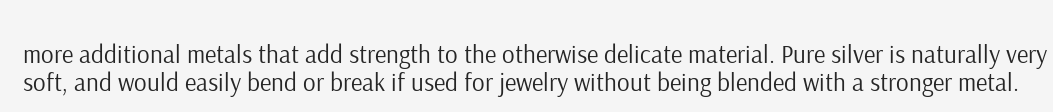more additional metals that add strength to the otherwise delicate material. Pure silver is naturally very soft, and would easily bend or break if used for jewelry without being blended with a stronger metal.